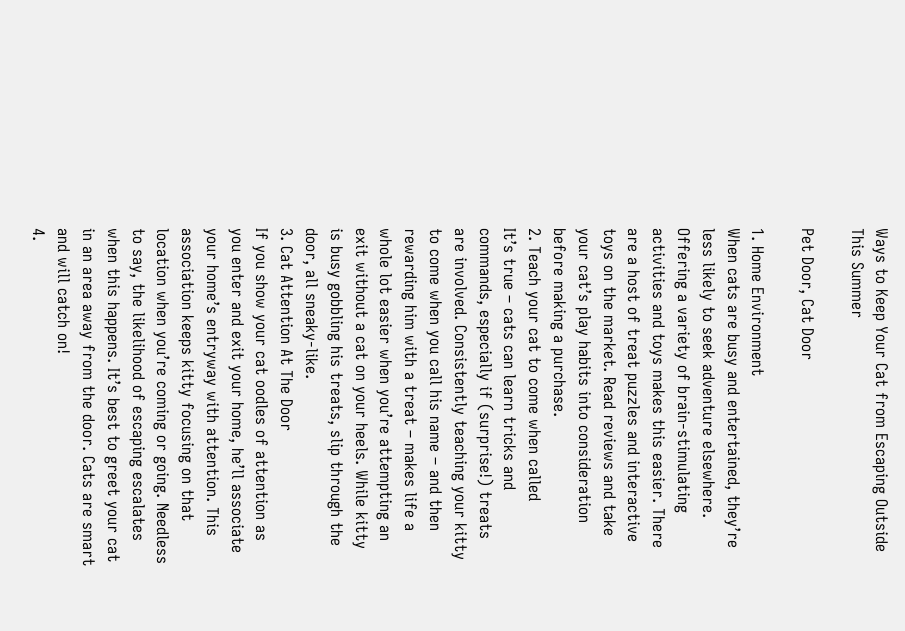Ways to Keep Your Cat from Escaping Outside This Summer

Pet Door, Cat Door

1. Home Environment
When cats are busy and entertained, they’re less likely to seek adventure elsewhere. Offering a variety of brain-stimulating activities and toys makes this easier. There are a host of treat puzzles and interactive toys on the market. Read reviews and take your cat’s play habits into consideration before making a purchase.
2. Teach your cat to come when called
It’s true – cats can learn tricks and commands, especially if (surprise!) treats are involved. Consistently teaching your kitty to come when you call his name – and then rewarding him with a treat – makes life a whole lot easier when you’re attempting an exit without a cat on your heels. While kitty is busy gobbling his treats, slip through the door, all sneaky-like.
3. Cat Attention At The Door
If you show your cat oodles of attention as you enter and exit your home, he’ll associate your home’s entryway with attention. This association keeps kitty focusing on that location when you’re coming or going. Needless to say, the likelihood of escaping escalates when this happens. It’s best to greet your cat in an area away from the door. Cats are smart and will catch on!
4.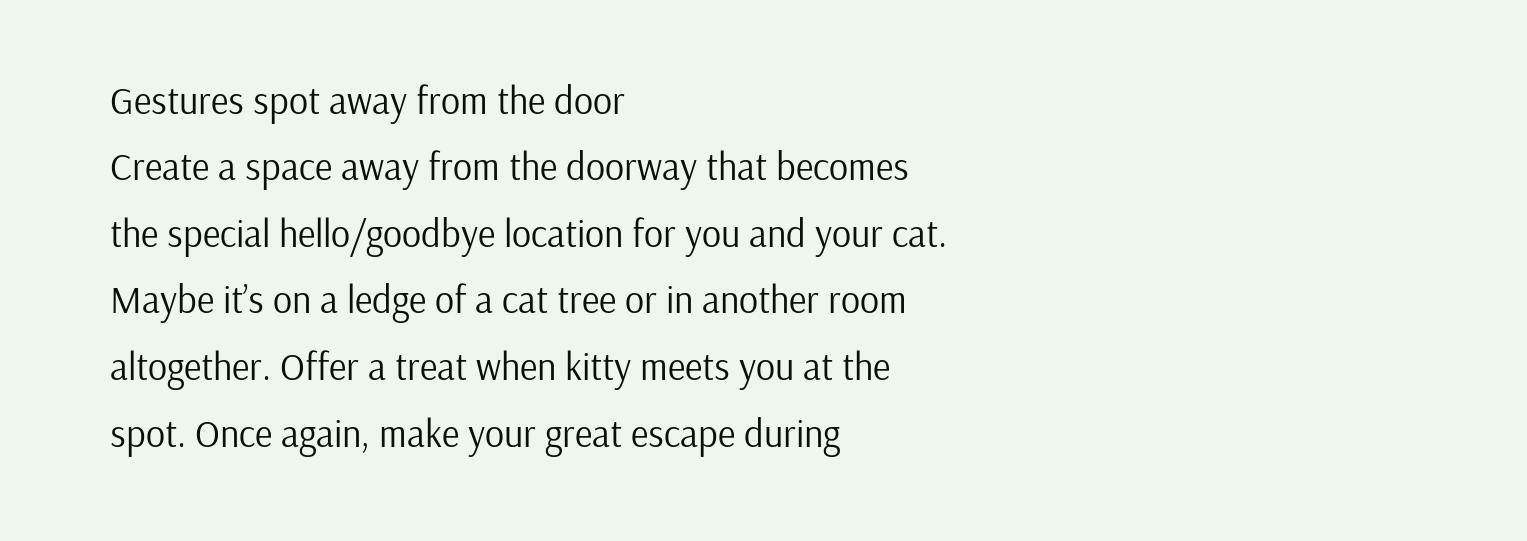Gestures spot away from the door
Create a space away from the doorway that becomes the special hello/goodbye location for you and your cat. Maybe it’s on a ledge of a cat tree or in another room altogether. Offer a treat when kitty meets you at the spot. Once again, make your great escape during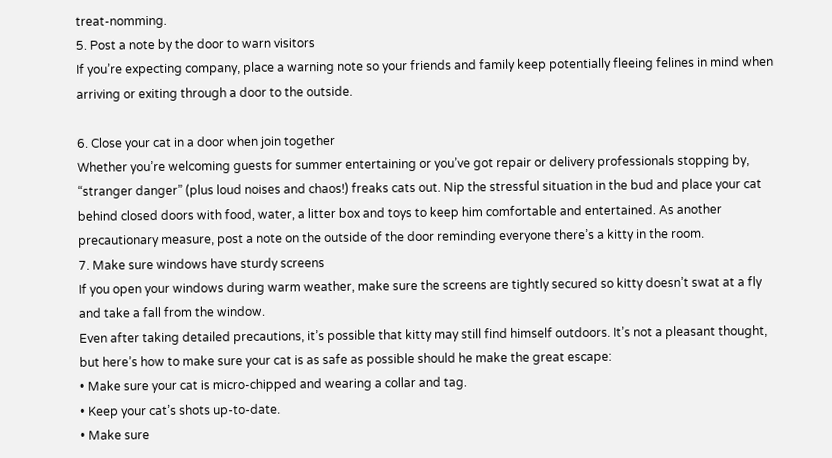treat-nomming.
5. Post a note by the door to warn visitors
If you’re expecting company, place a warning note so your friends and family keep potentially fleeing felines in mind when arriving or exiting through a door to the outside.

6. Close your cat in a door when join together
Whether you’re welcoming guests for summer entertaining or you’ve got repair or delivery professionals stopping by, “stranger danger” (plus loud noises and chaos!) freaks cats out. Nip the stressful situation in the bud and place your cat behind closed doors with food, water, a litter box and toys to keep him comfortable and entertained. As another precautionary measure, post a note on the outside of the door reminding everyone there’s a kitty in the room.
7. Make sure windows have sturdy screens
If you open your windows during warm weather, make sure the screens are tightly secured so kitty doesn’t swat at a fly and take a fall from the window.
Even after taking detailed precautions, it’s possible that kitty may still find himself outdoors. It’s not a pleasant thought, but here’s how to make sure your cat is as safe as possible should he make the great escape:
• Make sure your cat is micro-chipped and wearing a collar and tag.
• Keep your cat’s shots up-to-date.
• Make sure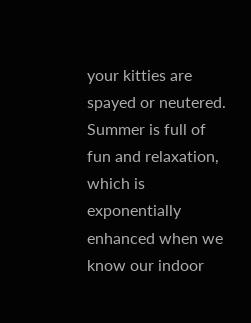your kitties are spayed or neutered.
Summer is full of fun and relaxation, which is exponentially enhanced when we know our indoor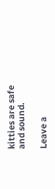kitties are safe and sound.

Leave a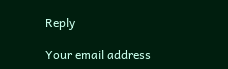Reply

Your email address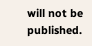will not be published.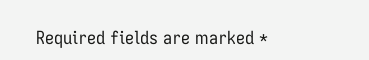Required fields are marked *